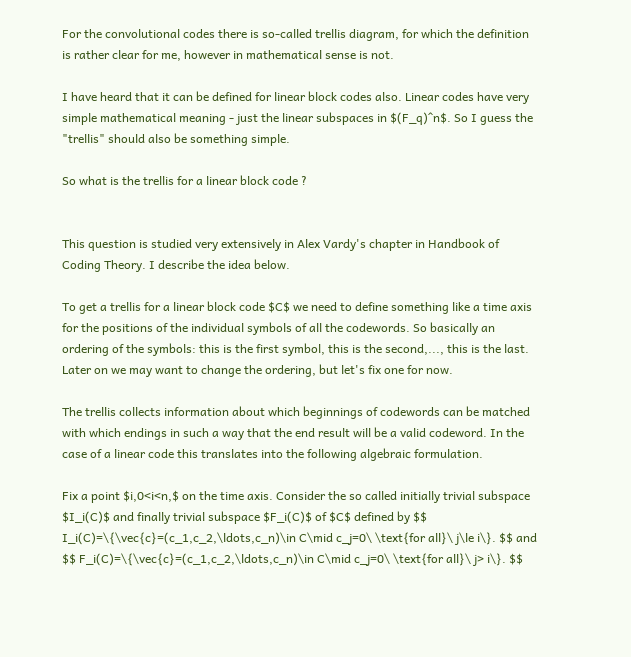For the convolutional codes there is so-called trellis diagram, for which the definition is rather clear for me, however in mathematical sense is not.

I have heard that it can be defined for linear block codes also. Linear codes have very simple mathematical meaning - just the linear subspaces in $(F_q)^n$. So I guess the "trellis" should also be something simple.

So what is the trellis for a linear block code ?


This question is studied very extensively in Alex Vardy's chapter in Handbook of Coding Theory. I describe the idea below.

To get a trellis for a linear block code $C$ we need to define something like a time axis for the positions of the individual symbols of all the codewords. So basically an ordering of the symbols: this is the first symbol, this is the second,..., this is the last. Later on we may want to change the ordering, but let's fix one for now.

The trellis collects information about which beginnings of codewords can be matched with which endings in such a way that the end result will be a valid codeword. In the case of a linear code this translates into the following algebraic formulation.

Fix a point $i,0<i<n,$ on the time axis. Consider the so called initially trivial subspace $I_i(C)$ and finally trivial subspace $F_i(C)$ of $C$ defined by $$ I_i(C)=\{\vec{c}=(c_1,c_2,\ldots,c_n)\in C\mid c_j=0\ \text{for all}\ j\le i\}. $$ and $$ F_i(C)=\{\vec{c}=(c_1,c_2,\ldots,c_n)\in C\mid c_j=0\ \text{for all}\ j> i\}. $$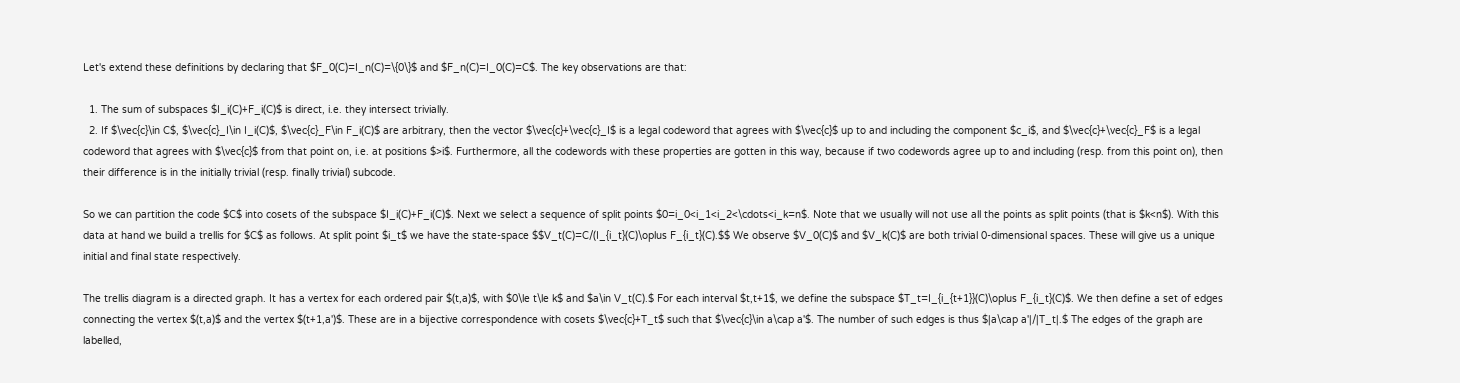Let's extend these definitions by declaring that $F_0(C)=I_n(C)=\{0\}$ and $F_n(C)=I_0(C)=C$. The key observations are that:

  1. The sum of subspaces $I_i(C)+F_i(C)$ is direct, i.e. they intersect trivially.
  2. If $\vec{c}\in C$, $\vec{c}_I\in I_i(C)$, $\vec{c}_F\in F_i(C)$ are arbitrary, then the vector $\vec{c}+\vec{c}_I$ is a legal codeword that agrees with $\vec{c}$ up to and including the component $c_i$, and $\vec{c}+\vec{c}_F$ is a legal codeword that agrees with $\vec{c}$ from that point on, i.e. at positions $>i$. Furthermore, all the codewords with these properties are gotten in this way, because if two codewords agree up to and including (resp. from this point on), then their difference is in the initially trivial (resp. finally trivial) subcode.

So we can partition the code $C$ into cosets of the subspace $I_i(C)+F_i(C)$. Next we select a sequence of split points $0=i_0<i_1<i_2<\cdots<i_k=n$. Note that we usually will not use all the points as split points (that is $k<n$). With this data at hand we build a trellis for $C$ as follows. At split point $i_t$ we have the state-space $$V_t(C)=C/(I_{i_t}(C)\oplus F_{i_t}(C).$$ We observe $V_0(C)$ and $V_k(C)$ are both trivial 0-dimensional spaces. These will give us a unique initial and final state respectively.

The trellis diagram is a directed graph. It has a vertex for each ordered pair $(t,a)$, with $0\le t\le k$ and $a\in V_t(C).$ For each interval $t,t+1$, we define the subspace $T_t=I_{i_{t+1}}(C)\oplus F_{i_t}(C)$. We then define a set of edges connecting the vertex $(t,a)$ and the vertex $(t+1,a')$. These are in a bijective correspondence with cosets $\vec{c}+T_t$ such that $\vec{c}\in a\cap a'$. The number of such edges is thus $|a\cap a'|/|T_t|.$ The edges of the graph are labelled,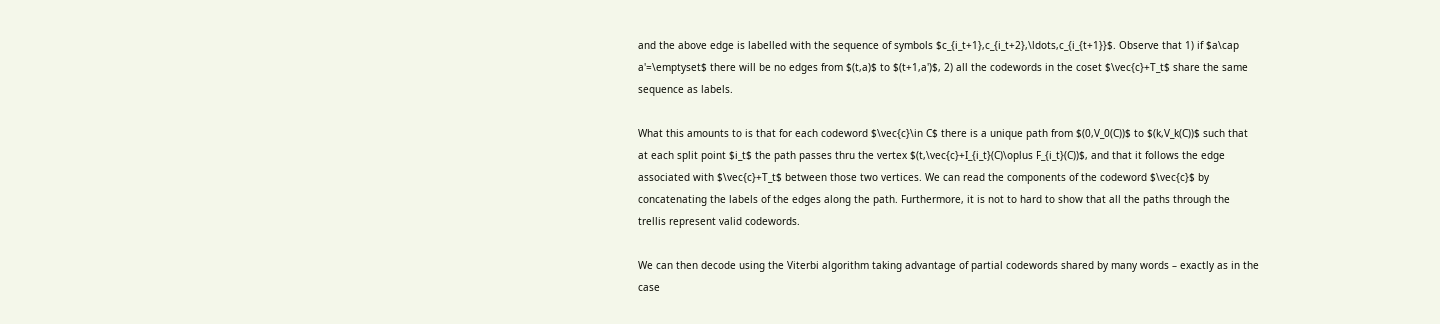and the above edge is labelled with the sequence of symbols $c_{i_t+1},c_{i_t+2},\ldots,c_{i_{t+1}}$. Observe that 1) if $a\cap a'=\emptyset$ there will be no edges from $(t,a)$ to $(t+1,a')$, 2) all the codewords in the coset $\vec{c}+T_t$ share the same sequence as labels.

What this amounts to is that for each codeword $\vec{c}\in C$ there is a unique path from $(0,V_0(C))$ to $(k,V_k(C))$ such that at each split point $i_t$ the path passes thru the vertex $(t,\vec{c}+I_{i_t}(C)\oplus F_{i_t}(C))$, and that it follows the edge associated with $\vec{c}+T_t$ between those two vertices. We can read the components of the codeword $\vec{c}$ by concatenating the labels of the edges along the path. Furthermore, it is not to hard to show that all the paths through the trellis represent valid codewords.

We can then decode using the Viterbi algorithm taking advantage of partial codewords shared by many words – exactly as in the case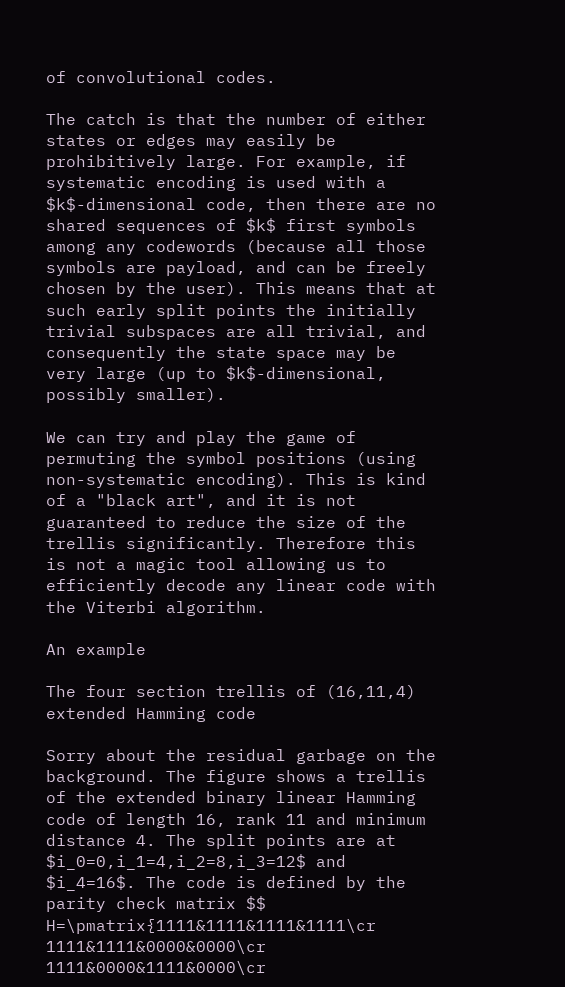of convolutional codes.

The catch is that the number of either states or edges may easily be prohibitively large. For example, if systematic encoding is used with a $k$-dimensional code, then there are no shared sequences of $k$ first symbols among any codewords (because all those symbols are payload, and can be freely chosen by the user). This means that at such early split points the initially trivial subspaces are all trivial, and consequently the state space may be very large (up to $k$-dimensional, possibly smaller).

We can try and play the game of permuting the symbol positions (using non-systematic encoding). This is kind of a "black art", and it is not guaranteed to reduce the size of the trellis significantly. Therefore this is not a magic tool allowing us to efficiently decode any linear code with the Viterbi algorithm.

An example

The four section trellis of (16,11,4) extended Hamming code

Sorry about the residual garbage on the background. The figure shows a trellis of the extended binary linear Hamming code of length 16, rank 11 and minimum distance 4. The split points are at $i_0=0,i_1=4,i_2=8,i_3=12$ and $i_4=16$. The code is defined by the parity check matrix $$ H=\pmatrix{1111&1111&1111&1111\cr 1111&1111&0000&0000\cr 1111&0000&1111&0000\cr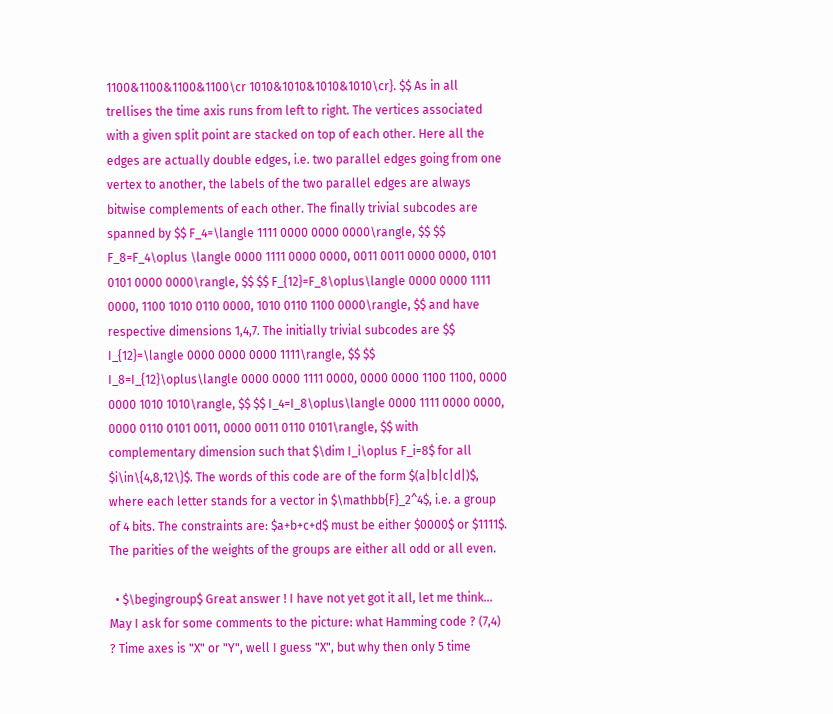1100&1100&1100&1100\cr 1010&1010&1010&1010\cr}. $$ As in all trellises the time axis runs from left to right. The vertices associated with a given split point are stacked on top of each other. Here all the edges are actually double edges, i.e. two parallel edges going from one vertex to another, the labels of the two parallel edges are always bitwise complements of each other. The finally trivial subcodes are spanned by $$ F_4=\langle 1111 0000 0000 0000\rangle, $$ $$ F_8=F_4\oplus \langle 0000 1111 0000 0000, 0011 0011 0000 0000, 0101 0101 0000 0000\rangle, $$ $$ F_{12}=F_8\oplus\langle 0000 0000 1111 0000, 1100 1010 0110 0000, 1010 0110 1100 0000\rangle, $$ and have respective dimensions 1,4,7. The initially trivial subcodes are $$ I_{12}=\langle 0000 0000 0000 1111\rangle, $$ $$ I_8=I_{12}\oplus\langle 0000 0000 1111 0000, 0000 0000 1100 1100, 0000 0000 1010 1010\rangle, $$ $$ I_4=I_8\oplus\langle 0000 1111 0000 0000, 0000 0110 0101 0011, 0000 0011 0110 0101\rangle, $$ with complementary dimension such that $\dim I_i\oplus F_i=8$ for all $i\in\{4,8,12\}$. The words of this code are of the form $(a|b|c|d|)$, where each letter stands for a vector in $\mathbb{F}_2^4$, i.e. a group of 4 bits. The constraints are: $a+b+c+d$ must be either $0000$ or $1111$. The parities of the weights of the groups are either all odd or all even.

  • $\begingroup$ Great answer ! I have not yet got it all, let me think... May I ask for some comments to the picture: what Hamming code ? (7,4) ? Time axes is "X" or "Y", well I guess "X", but why then only 5 time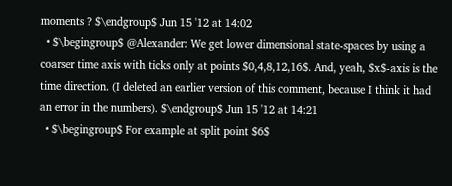moments ? $\endgroup$ Jun 15 '12 at 14:02
  • $\begingroup$ @Alexander: We get lower dimensional state-spaces by using a coarser time axis with ticks only at points $0,4,8,12,16$. And, yeah, $x$-axis is the time direction. (I deleted an earlier version of this comment, because I think it had an error in the numbers). $\endgroup$ Jun 15 '12 at 14:21
  • $\begingroup$ For example at split point $6$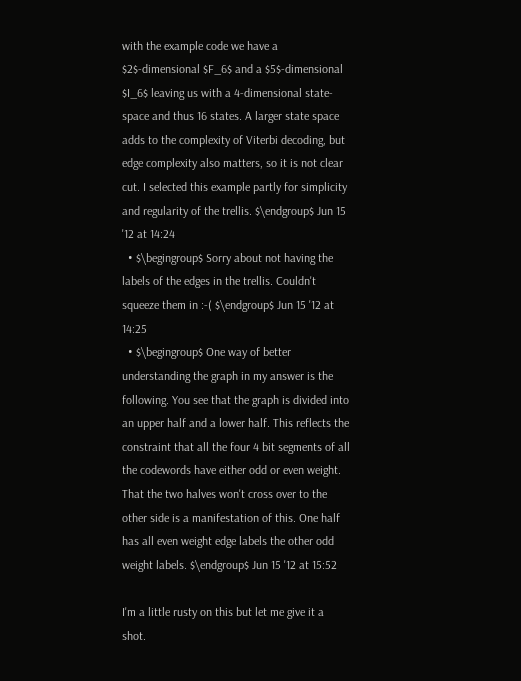with the example code we have a $2$-dimensional $F_6$ and a $5$-dimensional $I_6$ leaving us with a 4-dimensional state-space and thus 16 states. A larger state space adds to the complexity of Viterbi decoding, but edge complexity also matters, so it is not clear cut. I selected this example partly for simplicity and regularity of the trellis. $\endgroup$ Jun 15 '12 at 14:24
  • $\begingroup$ Sorry about not having the labels of the edges in the trellis. Couldn't squeeze them in :-( $\endgroup$ Jun 15 '12 at 14:25
  • $\begingroup$ One way of better understanding the graph in my answer is the following. You see that the graph is divided into an upper half and a lower half. This reflects the constraint that all the four 4 bit segments of all the codewords have either odd or even weight. That the two halves won't cross over to the other side is a manifestation of this. One half has all even weight edge labels the other odd weight labels. $\endgroup$ Jun 15 '12 at 15:52

I'm a little rusty on this but let me give it a shot.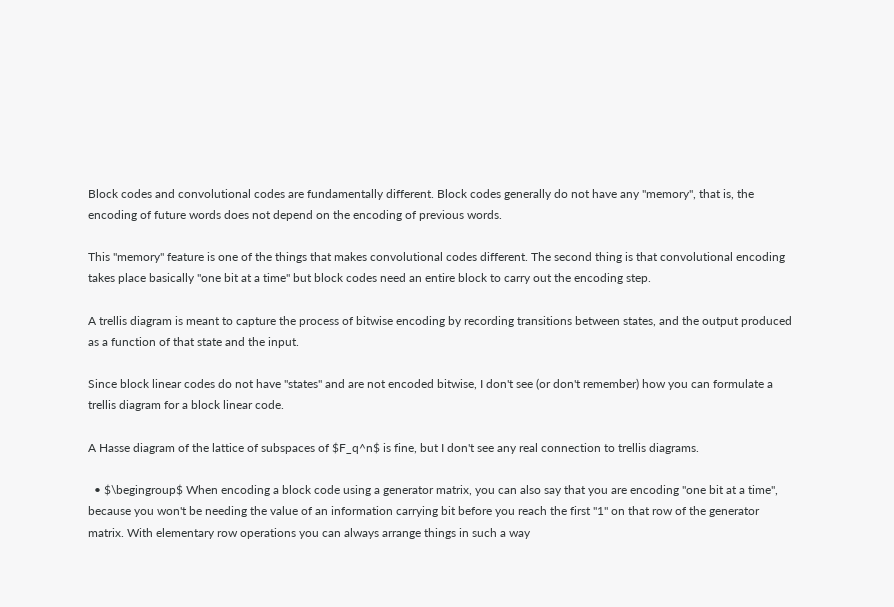Block codes and convolutional codes are fundamentally different. Block codes generally do not have any "memory", that is, the encoding of future words does not depend on the encoding of previous words.

This "memory" feature is one of the things that makes convolutional codes different. The second thing is that convolutional encoding takes place basically "one bit at a time" but block codes need an entire block to carry out the encoding step.

A trellis diagram is meant to capture the process of bitwise encoding by recording transitions between states, and the output produced as a function of that state and the input.

Since block linear codes do not have "states" and are not encoded bitwise, I don't see (or don't remember) how you can formulate a trellis diagram for a block linear code.

A Hasse diagram of the lattice of subspaces of $F_q^n$ is fine, but I don't see any real connection to trellis diagrams.

  • $\begingroup$ When encoding a block code using a generator matrix, you can also say that you are encoding "one bit at a time", because you won't be needing the value of an information carrying bit before you reach the first "1" on that row of the generator matrix. With elementary row operations you can always arrange things in such a way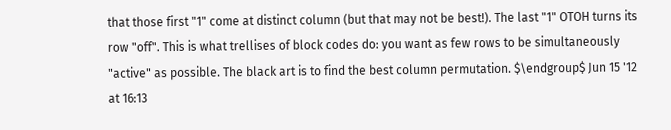that those first "1" come at distinct column (but that may not be best!). The last "1" OTOH turns its row "off". This is what trellises of block codes do: you want as few rows to be simultaneously "active" as possible. The black art is to find the best column permutation. $\endgroup$ Jun 15 '12 at 16:13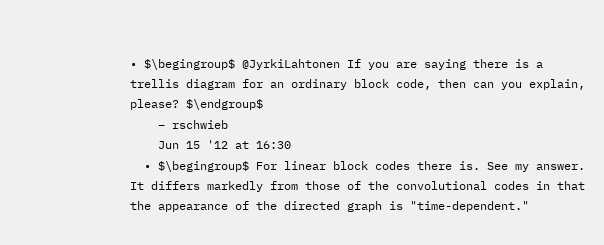• $\begingroup$ @JyrkiLahtonen If you are saying there is a trellis diagram for an ordinary block code, then can you explain, please? $\endgroup$
    – rschwieb
    Jun 15 '12 at 16:30
  • $\begingroup$ For linear block codes there is. See my answer. It differs markedly from those of the convolutional codes in that the appearance of the directed graph is "time-dependent."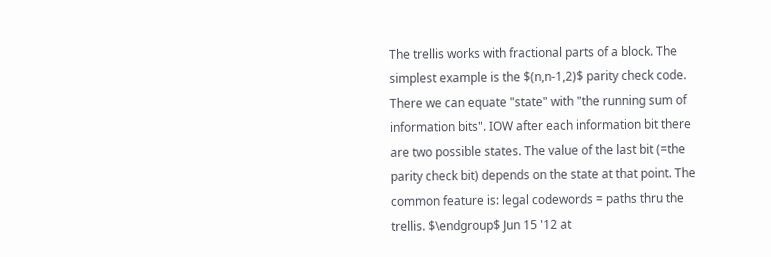The trellis works with fractional parts of a block. The simplest example is the $(n,n-1,2)$ parity check code. There we can equate "state" with "the running sum of information bits". IOW after each information bit there are two possible states. The value of the last bit (=the parity check bit) depends on the state at that point. The common feature is: legal codewords = paths thru the trellis. $\endgroup$ Jun 15 '12 at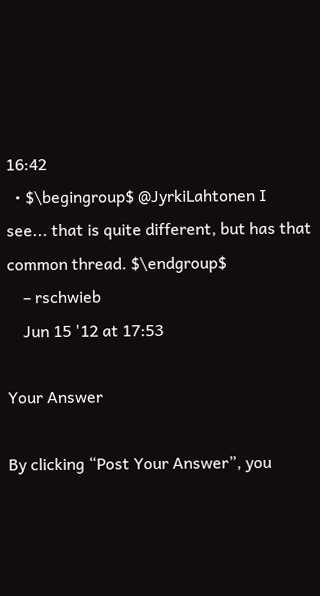16:42
  • $\begingroup$ @JyrkiLahtonen I see... that is quite different, but has that common thread. $\endgroup$
    – rschwieb
    Jun 15 '12 at 17:53

Your Answer

By clicking “Post Your Answer”, you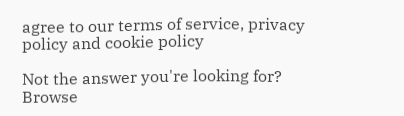agree to our terms of service, privacy policy and cookie policy

Not the answer you're looking for? Browse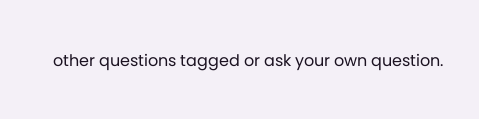other questions tagged or ask your own question.